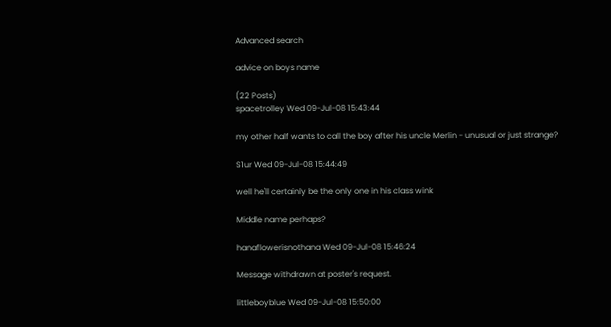Advanced search

advice on boys name

(22 Posts)
spacetrolley Wed 09-Jul-08 15:43:44

my other half wants to call the boy after his uncle Merlin - unusual or just strange?

S1ur Wed 09-Jul-08 15:44:49

well he'll certainly be the only one in his class wink

Middle name perhaps?

hanaflowerisnothana Wed 09-Jul-08 15:46:24

Message withdrawn at poster's request.

littleboyblue Wed 09-Jul-08 15:50:00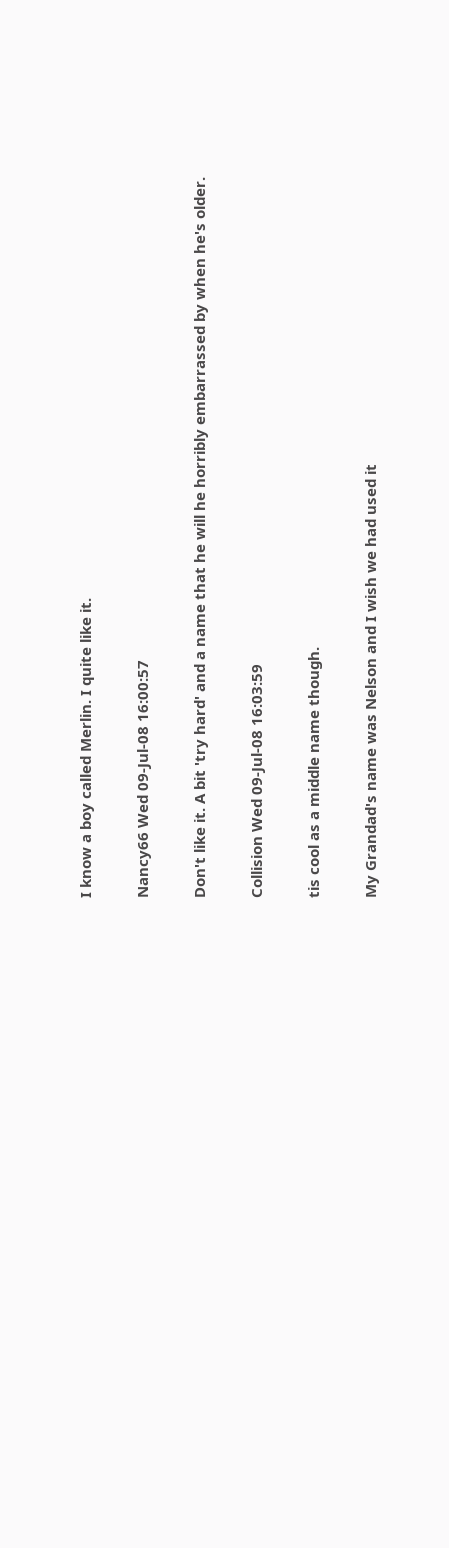I know a boy called Merlin. I quite like it.

Nancy66 Wed 09-Jul-08 16:00:57

Don't like it. A bit 'try hard' and a name that he will he horribly embarrassed by when he's older.

Collision Wed 09-Jul-08 16:03:59

tis cool as a middle name though.

My Grandad's name was Nelson and I wish we had used it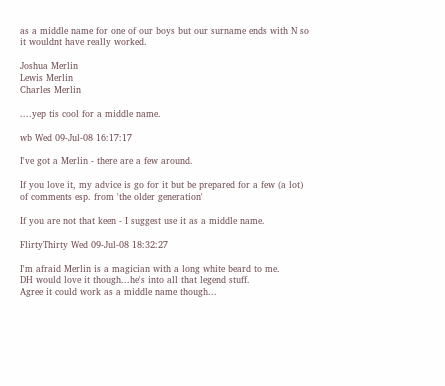as a middle name for one of our boys but our surname ends with N so it wouldnt have really worked.

Joshua Merlin
Lewis Merlin
Charles Merlin

....yep tis cool for a middle name.

wb Wed 09-Jul-08 16:17:17

I've got a Merlin - there are a few around.

If you love it, my advice is go for it but be prepared for a few (a lot) of comments esp. from 'the older generation'

If you are not that keen - I suggest use it as a middle name.

FlirtyThirty Wed 09-Jul-08 18:32:27

I'm afraid Merlin is a magician with a long white beard to me.
DH would love it though...he's into all that legend stuff.
Agree it could work as a middle name though...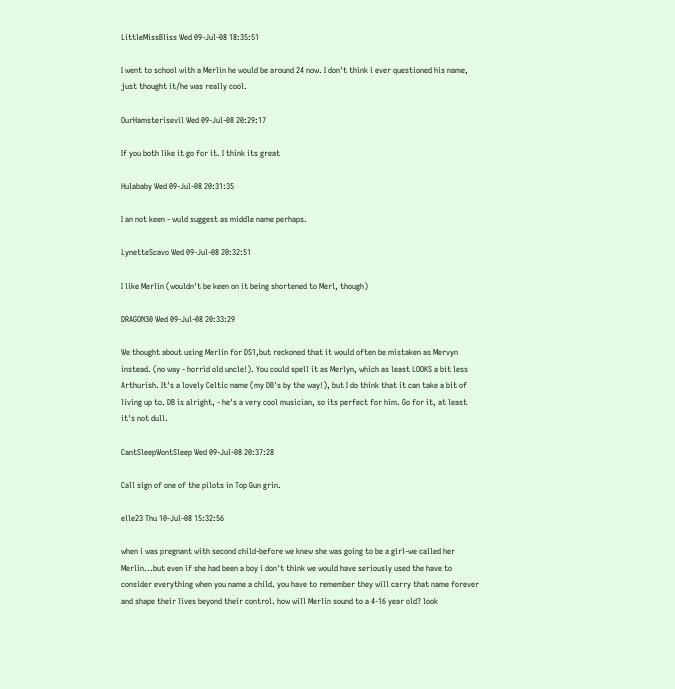LittleMissBliss Wed 09-Jul-08 18:35:51

I went to school with a Merlin he would be around 24 now. I don't think i ever questioned his name, just thought it/he was really cool.

OurHamsterisevil Wed 09-Jul-08 20:29:17

If you both like it go for it. I think its great

Hulababy Wed 09-Jul-08 20:31:35

I an not keen - wuld suggest as middle name perhaps.

LynetteScavo Wed 09-Jul-08 20:32:51

I like Merlin (wouldn't be keen on it being shortened to Merl, though)

DRAGON30 Wed 09-Jul-08 20:33:29

We thought about using Merlin for DS1,but reckoned that it would often be mistaken as Mervyn instead. (no way - horrid old uncle!). You could spell it as Merlyn, which as least LOOKS a bit less Arthurish. It's a lovely Celtic name (my DB's by the way!), but I do think that it can take a bit of living up to. DB is alright, - he's a very cool musician, so its perfect for him. Go for it, at least it's not dull.

CantSleepWontSleep Wed 09-Jul-08 20:37:28

Call sign of one of the pilots in Top Gun grin.

elle23 Thu 10-Jul-08 15:32:56

when i was pregnant with second child-before we knew she was going to be a girl-we called her Merlin...but even if she had been a boy i don't think we would have seriously used the have to consider everything when you name a child. you have to remember they will carry that name forever and shape their lives beyond their control. how will Merlin sound to a 4-16 year old? look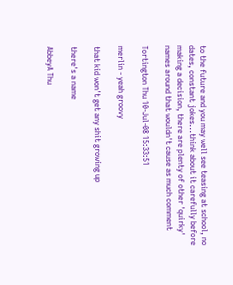to the future and you may well see teasing at school, no dates, constant jokes...think about it carefully before making a decision, there are plenty of other 'quirky' names around that wouldn't cause as much comment

Tortington Thu 10-Jul-08 15:33:51

merlin - yeah groovy

that kid won't get any shit growing up

there's a name

AbbeyA Thu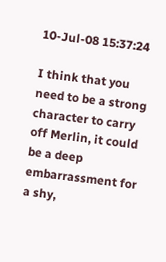10-Jul-08 15:37:24

I think that you need to be a strong character to carry off Merlin, it could be a deep embarrassment for a shy,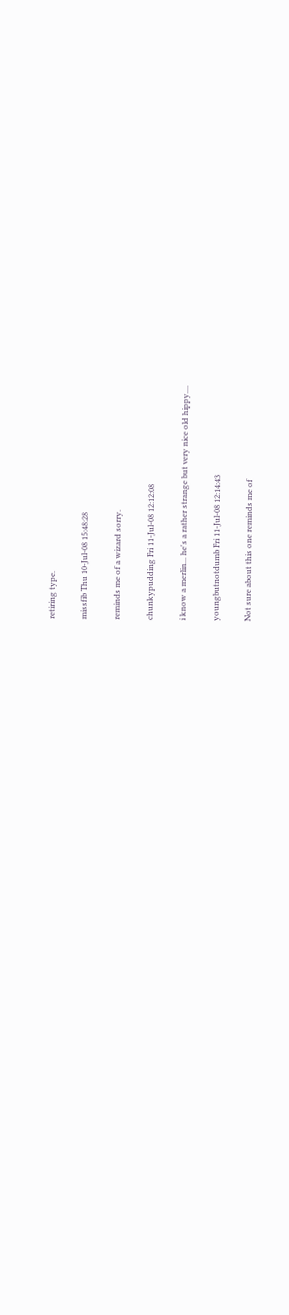retiring type.

missfib Thu 10-Jul-08 15:48:28

reminds me of a wizard sorry.

chunkypudding Fri 11-Jul-08 12:12:08

i know a merlin... he's a rather strange but very nice old hippy....

youngbutnotdumb Fri 11-Jul-08 12:14:43

Not sure about this one reminds me of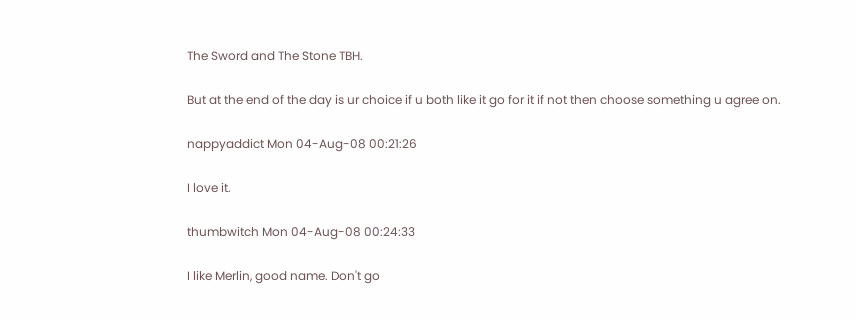The Sword and The Stone TBH.

But at the end of the day is ur choice if u both like it go for it if not then choose something u agree on.

nappyaddict Mon 04-Aug-08 00:21:26

I love it.

thumbwitch Mon 04-Aug-08 00:24:33

I like Merlin, good name. Don't go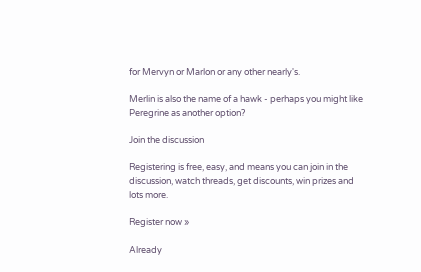for Mervyn or Marlon or any other nearly's.

Merlin is also the name of a hawk - perhaps you might like Peregrine as another option?

Join the discussion

Registering is free, easy, and means you can join in the discussion, watch threads, get discounts, win prizes and lots more.

Register now »

Already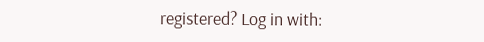registered? Log in with: